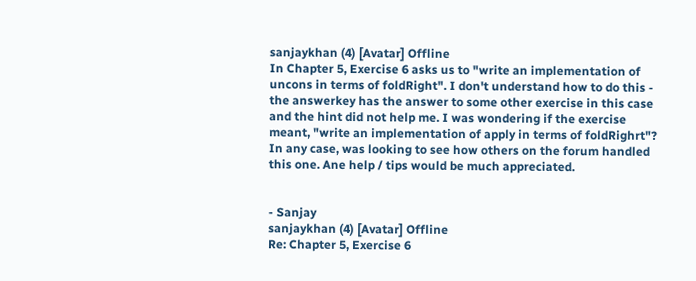sanjaykhan (4) [Avatar] Offline
In Chapter 5, Exercise 6 asks us to "write an implementation of uncons in terms of foldRight". I don't understand how to do this - the answerkey has the answer to some other exercise in this case and the hint did not help me. I was wondering if the exercise meant, "write an implementation of apply in terms of foldRighrt"? In any case, was looking to see how others on the forum handled this one. Ane help / tips would be much appreciated.


- Sanjay
sanjaykhan (4) [Avatar] Offline
Re: Chapter 5, Exercise 6